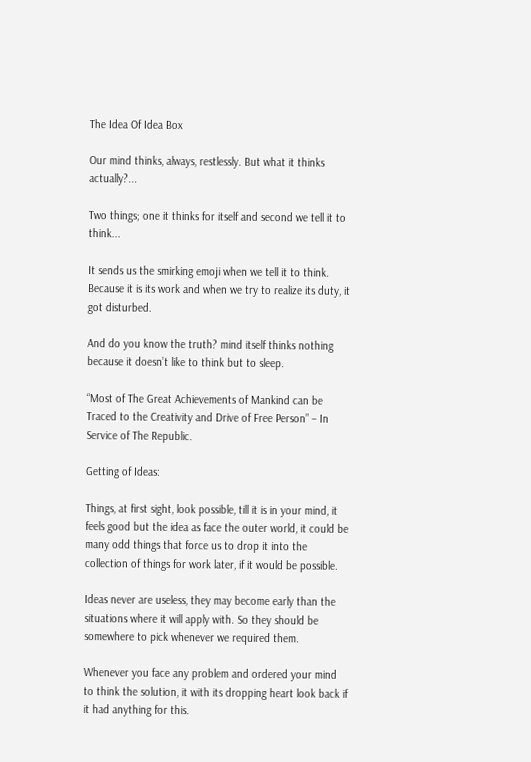The Idea Of Idea Box

Our mind thinks, always, restlessly. But what it thinks actually?...

Two things; one it thinks for itself and second we tell it to think...

It sends us the smirking emoji when we tell it to think. Because it is its work and when we try to realize its duty, it got disturbed.

And do you know the truth? mind itself thinks nothing because it doesn’t like to think but to sleep.

“Most of The Great Achievements of Mankind can be Traced to the Creativity and Drive of Free Person” – In Service of The Republic.

Getting of Ideas:

Things, at first sight, look possible, till it is in your mind, it feels good but the idea as face the outer world, it could be many odd things that force us to drop it into the collection of things for work later, if it would be possible.

Ideas never are useless, they may become early than the situations where it will apply with. So they should be somewhere to pick whenever we required them.

Whenever you face any problem and ordered your mind to think the solution, it with its dropping heart look back if it had anything for this.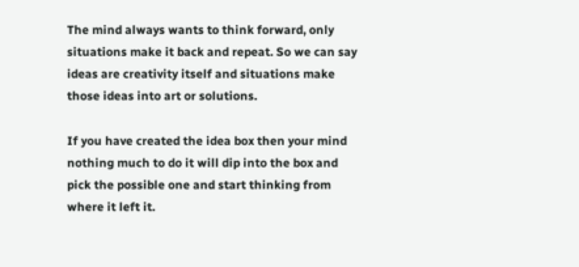The mind always wants to think forward, only situations make it back and repeat. So we can say ideas are creativity itself and situations make those ideas into art or solutions.

If you have created the idea box then your mind nothing much to do it will dip into the box and pick the possible one and start thinking from where it left it.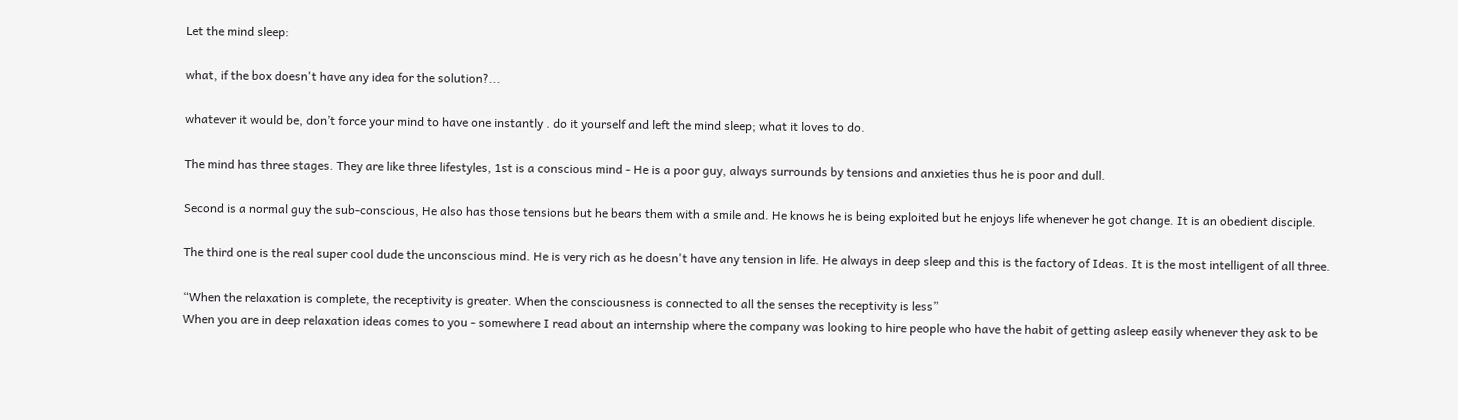Let the mind sleep:

what, if the box doesn't have any idea for the solution?...

whatever it would be, don’t force your mind to have one instantly . do it yourself and left the mind sleep; what it loves to do.

The mind has three stages. They are like three lifestyles, 1st is a conscious mind - He is a poor guy, always surrounds by tensions and anxieties thus he is poor and dull.

Second is a normal guy the sub-conscious, He also has those tensions but he bears them with a smile and. He knows he is being exploited but he enjoys life whenever he got change. It is an obedient disciple.

The third one is the real super cool dude the unconscious mind. He is very rich as he doesn't have any tension in life. He always in deep sleep and this is the factory of Ideas. It is the most intelligent of all three.

“When the relaxation is complete, the receptivity is greater. When the consciousness is connected to all the senses the receptivity is less”
When you are in deep relaxation ideas comes to you - somewhere I read about an internship where the company was looking to hire people who have the habit of getting asleep easily whenever they ask to be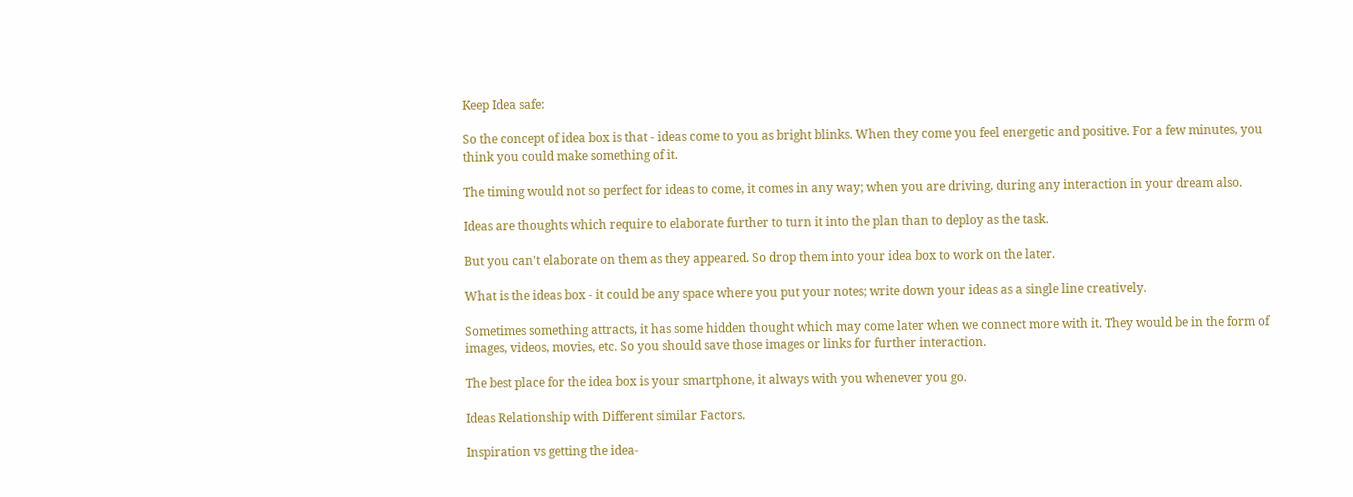Keep Idea safe:

So the concept of idea box is that - ideas come to you as bright blinks. When they come you feel energetic and positive. For a few minutes, you think you could make something of it.

The timing would not so perfect for ideas to come, it comes in any way; when you are driving, during any interaction in your dream also.

Ideas are thoughts which require to elaborate further to turn it into the plan than to deploy as the task.

But you can't elaborate on them as they appeared. So drop them into your idea box to work on the later.

What is the ideas box - it could be any space where you put your notes; write down your ideas as a single line creatively.

Sometimes something attracts, it has some hidden thought which may come later when we connect more with it. They would be in the form of images, videos, movies, etc. So you should save those images or links for further interaction.

The best place for the idea box is your smartphone, it always with you whenever you go.

Ideas Relationship with Different similar Factors.

Inspiration vs getting the idea-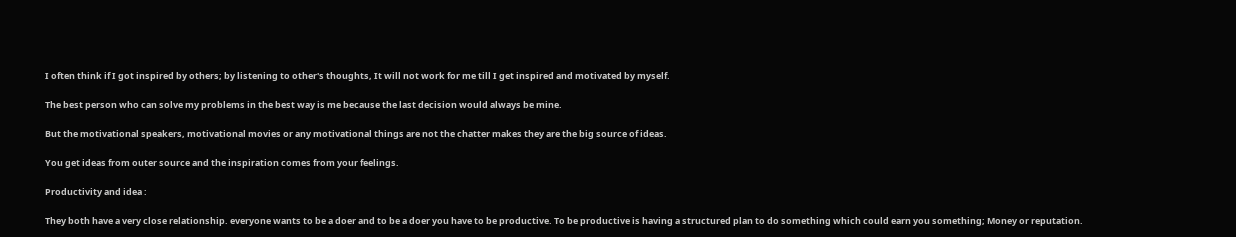I often think if I got inspired by others; by listening to other's thoughts, It will not work for me till I get inspired and motivated by myself.

The best person who can solve my problems in the best way is me because the last decision would always be mine.

But the motivational speakers, motivational movies or any motivational things are not the chatter makes they are the big source of ideas.

You get ideas from outer source and the inspiration comes from your feelings.

Productivity and idea :

They both have a very close relationship. everyone wants to be a doer and to be a doer you have to be productive. To be productive is having a structured plan to do something which could earn you something; Money or reputation.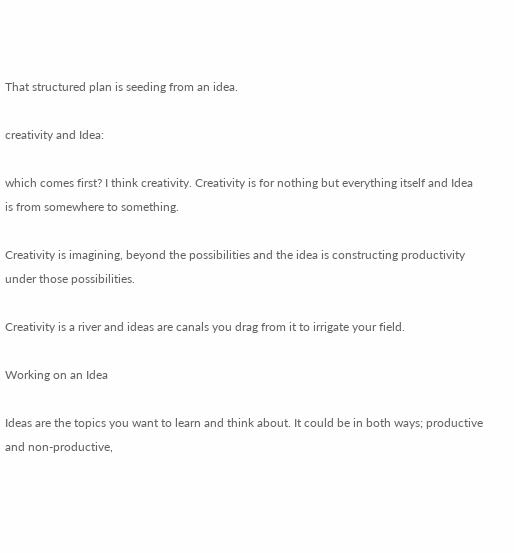That structured plan is seeding from an idea.

creativity and Idea:

which comes first? I think creativity. Creativity is for nothing but everything itself and Idea is from somewhere to something.

Creativity is imagining, beyond the possibilities and the idea is constructing productivity under those possibilities.

Creativity is a river and ideas are canals you drag from it to irrigate your field.

Working on an Idea

Ideas are the topics you want to learn and think about. It could be in both ways; productive and non-productive,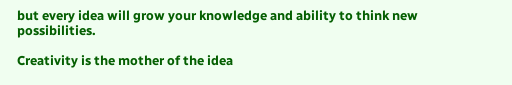but every idea will grow your knowledge and ability to think new possibilities.

Creativity is the mother of the idea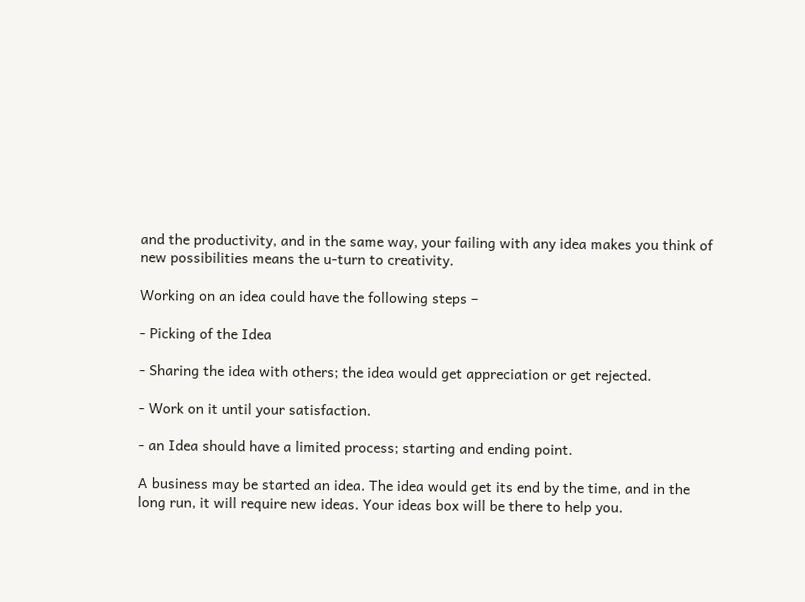and the productivity, and in the same way, your failing with any idea makes you think of new possibilities means the u-turn to creativity.

Working on an idea could have the following steps –

- Picking of the Idea

- Sharing the idea with others; the idea would get appreciation or get rejected.

- Work on it until your satisfaction.

- an Idea should have a limited process; starting and ending point.

A business may be started an idea. The idea would get its end by the time, and in the long run, it will require new ideas. Your ideas box will be there to help you.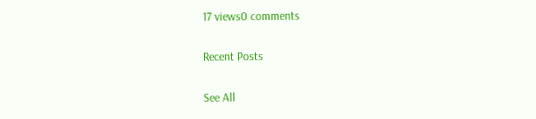17 views0 comments

Recent Posts

See All